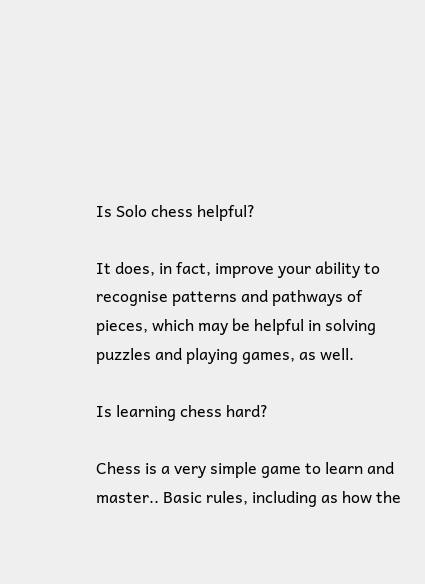Is Solo chess helpful?

It does, in fact, improve your ability to recognise patterns and pathways of pieces, which may be helpful in solving puzzles and playing games, as well.

Is learning chess hard?

Chess is a very simple game to learn and master.. Basic rules, including as how the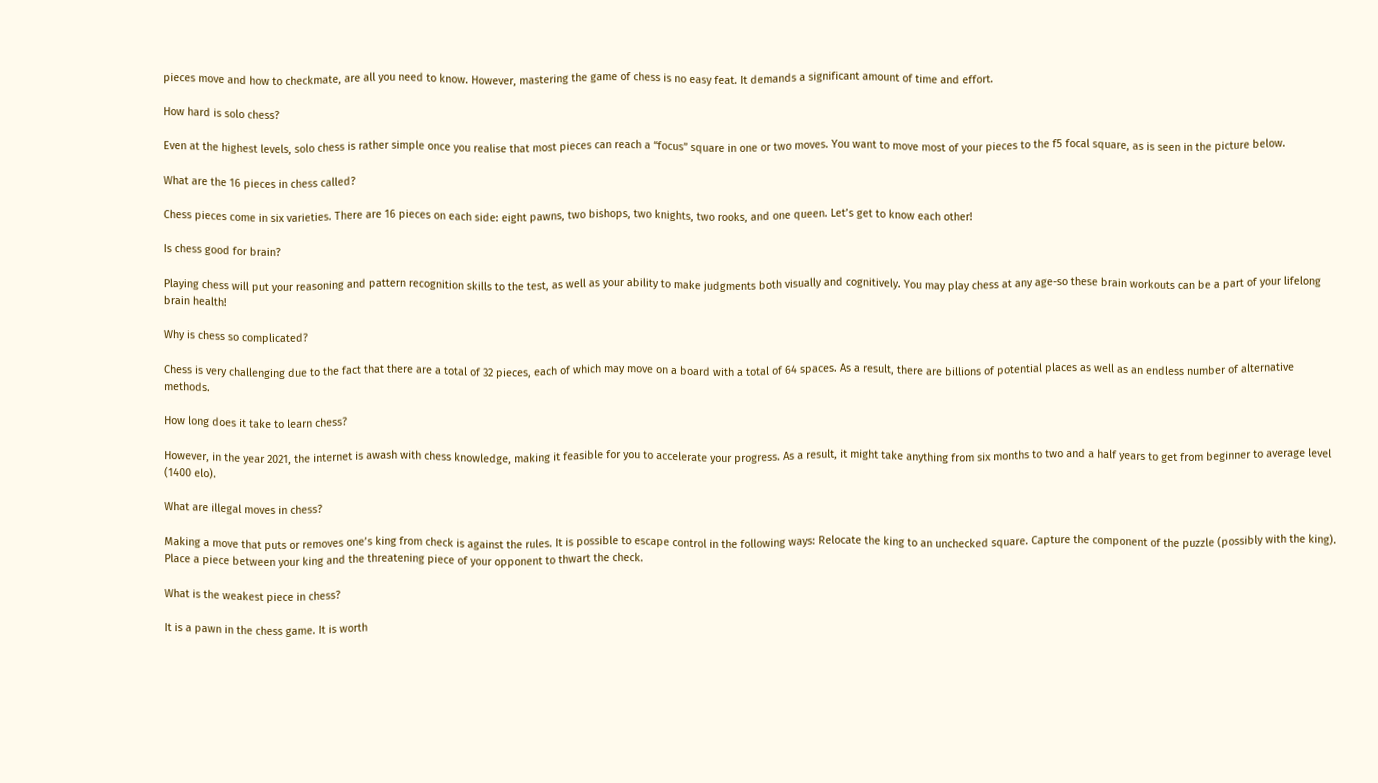pieces move and how to checkmate, are all you need to know. However, mastering the game of chess is no easy feat. It demands a significant amount of time and effort.

How hard is solo chess?

Even at the highest levels, solo chess is rather simple once you realise that most pieces can reach a “focus” square in one or two moves. You want to move most of your pieces to the f5 focal square, as is seen in the picture below.

What are the 16 pieces in chess called?

Chess pieces come in six varieties. There are 16 pieces on each side: eight pawns, two bishops, two knights, two rooks, and one queen. Let’s get to know each other!

Is chess good for brain?

Playing chess will put your reasoning and pattern recognition skills to the test, as well as your ability to make judgments both visually and cognitively. You may play chess at any age-so these brain workouts can be a part of your lifelong brain health!

Why is chess so complicated?

Chess is very challenging due to the fact that there are a total of 32 pieces, each of which may move on a board with a total of 64 spaces. As a result, there are billions of potential places as well as an endless number of alternative methods.

How long does it take to learn chess?

However, in the year 2021, the internet is awash with chess knowledge, making it feasible for you to accelerate your progress. As a result, it might take anything from six months to two and a half years to get from beginner to average level (1400 elo).

What are illegal moves in chess?

Making a move that puts or removes one’s king from check is against the rules. It is possible to escape control in the following ways: Relocate the king to an unchecked square. Capture the component of the puzzle (possibly with the king). Place a piece between your king and the threatening piece of your opponent to thwart the check.

What is the weakest piece in chess?

It is a pawn in the chess game. It is worth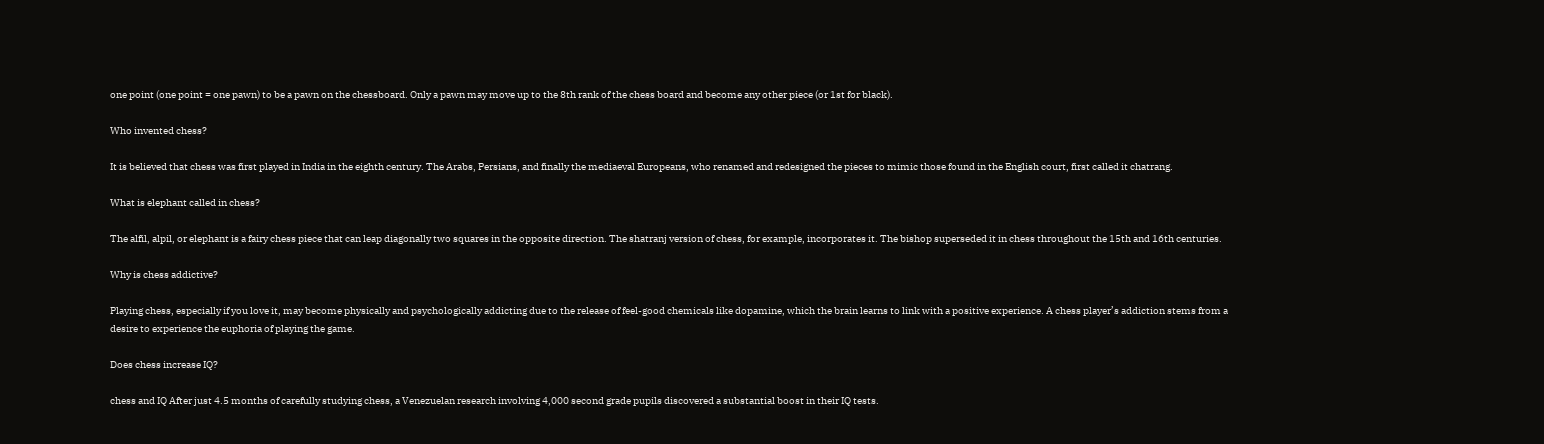one point (one point = one pawn) to be a pawn on the chessboard. Only a pawn may move up to the 8th rank of the chess board and become any other piece (or 1st for black).

Who invented chess?

It is believed that chess was first played in India in the eighth century. The Arabs, Persians, and finally the mediaeval Europeans, who renamed and redesigned the pieces to mimic those found in the English court, first called it chatrang.

What is elephant called in chess?

The alfil, alpil, or elephant is a fairy chess piece that can leap diagonally two squares in the opposite direction. The shatranj version of chess, for example, incorporates it. The bishop superseded it in chess throughout the 15th and 16th centuries.

Why is chess addictive?

Playing chess, especially if you love it, may become physically and psychologically addicting due to the release of feel-good chemicals like dopamine, which the brain learns to link with a positive experience. A chess player’s addiction stems from a desire to experience the euphoria of playing the game.

Does chess increase IQ?

chess and IQ After just 4.5 months of carefully studying chess, a Venezuelan research involving 4,000 second grade pupils discovered a substantial boost in their IQ tests.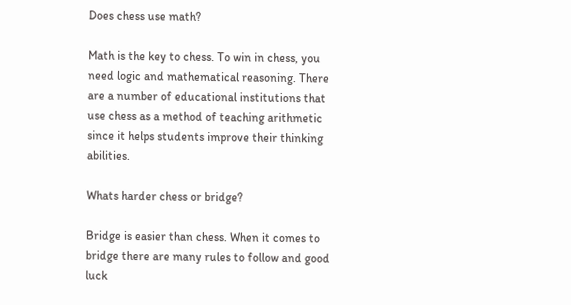Does chess use math?

Math is the key to chess. To win in chess, you need logic and mathematical reasoning. There are a number of educational institutions that use chess as a method of teaching arithmetic since it helps students improve their thinking abilities.

Whats harder chess or bridge?

Bridge is easier than chess. When it comes to bridge there are many rules to follow and good luck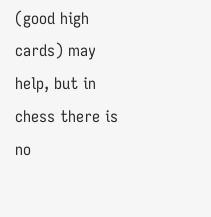(good high cards) may help, but in chess there is no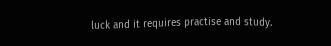luck and it requires practise and study.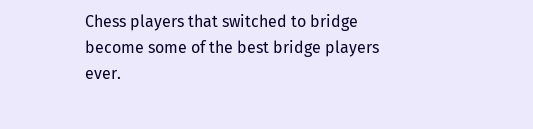Chess players that switched to bridge become some of the best bridge players ever.